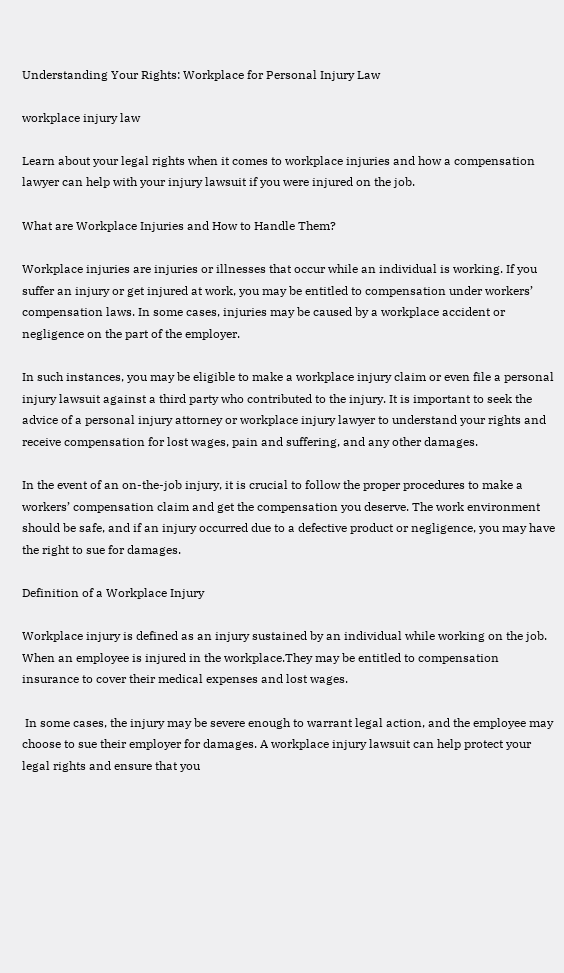Understanding Your Rights: Workplace for Personal Injury Law

workplace injury law

Learn about your legal rights when it comes to workplace injuries and how a compensation lawyer can help with your injury lawsuit if you were injured on the job.

What are Workplace Injuries and How to Handle Them?

Workplace injuries are injuries or illnesses that occur while an individual is working. If you suffer an injury or get injured at work, you may be entitled to compensation under workers’ compensation laws. In some cases, injuries may be caused by a workplace accident or negligence on the part of the employer.

In such instances, you may be eligible to make a workplace injury claim or even file a personal injury lawsuit against a third party who contributed to the injury. It is important to seek the advice of a personal injury attorney or workplace injury lawyer to understand your rights and receive compensation for lost wages, pain and suffering, and any other damages.

In the event of an on-the-job injury, it is crucial to follow the proper procedures to make a workers’ compensation claim and get the compensation you deserve. The work environment should be safe, and if an injury occurred due to a defective product or negligence, you may have the right to sue for damages.

Definition of a Workplace Injury

Workplace injury is defined as an injury sustained by an individual while working on the job. When an employee is injured in the workplace.They may be entitled to compensation insurance to cover their medical expenses and lost wages.

 In some cases, the injury may be severe enough to warrant legal action, and the employee may choose to sue their employer for damages. A workplace injury lawsuit can help protect your legal rights and ensure that you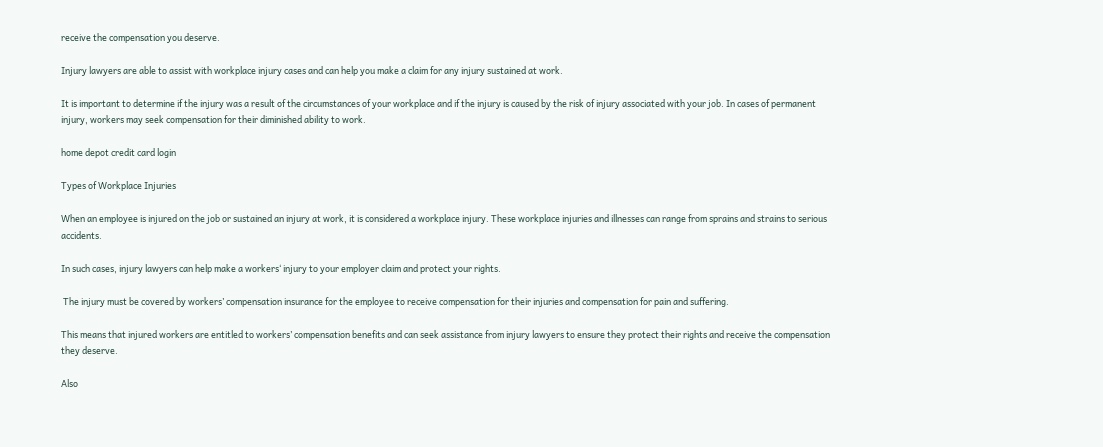receive the compensation you deserve.

Injury lawyers are able to assist with workplace injury cases and can help you make a claim for any injury sustained at work.

It is important to determine if the injury was a result of the circumstances of your workplace and if the injury is caused by the risk of injury associated with your job. In cases of permanent injury, workers may seek compensation for their diminished ability to work.

home depot credit card login

Types of Workplace Injuries

When an employee is injured on the job or sustained an injury at work, it is considered a workplace injury. These workplace injuries and illnesses can range from sprains and strains to serious accidents.

In such cases, injury lawyers can help make a workers‘ injury to your employer claim and protect your rights.

 The injury must be covered by workers’ compensation insurance for the employee to receive compensation for their injuries and compensation for pain and suffering.

This means that injured workers are entitled to workers’ compensation benefits and can seek assistance from injury lawyers to ensure they protect their rights and receive the compensation they deserve.

Also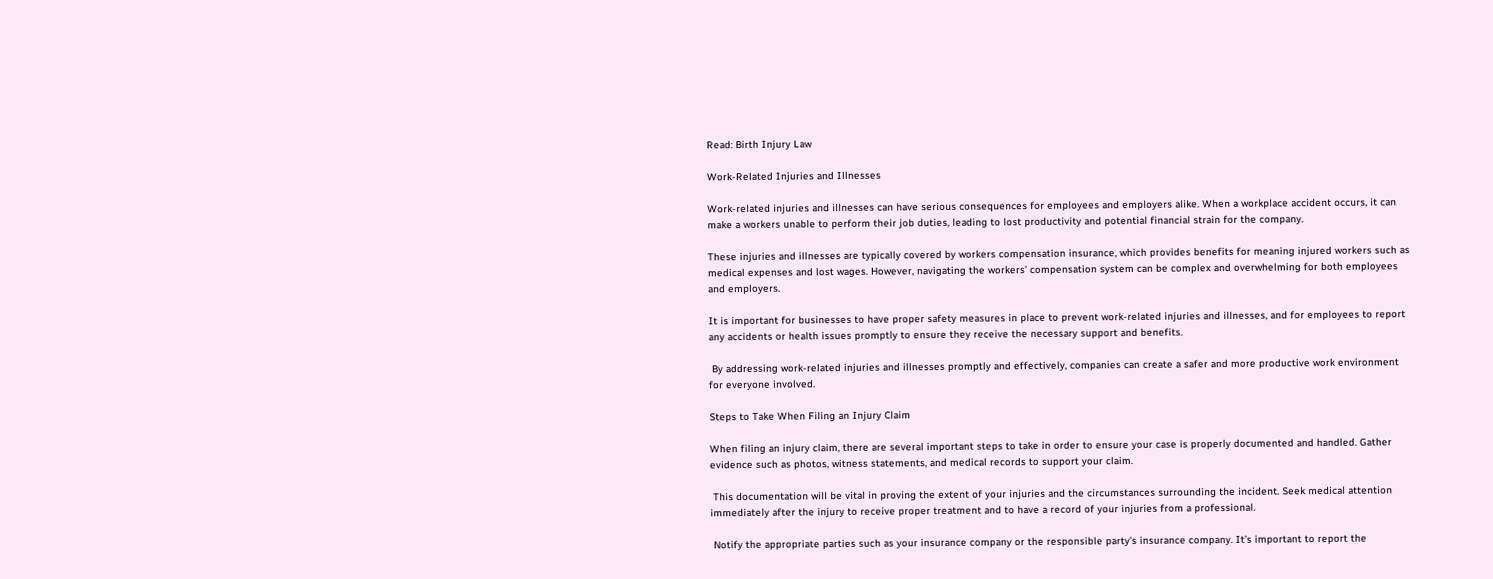Read: Birth Injury Law

Work-Related Injuries and Illnesses

Work-related injuries and illnesses can have serious consequences for employees and employers alike. When a workplace accident occurs, it can make a workers unable to perform their job duties, leading to lost productivity and potential financial strain for the company.

These injuries and illnesses are typically covered by workers compensation insurance, which provides benefits for meaning injured workers such as medical expenses and lost wages. However, navigating the workers’ compensation system can be complex and overwhelming for both employees and employers.

It is important for businesses to have proper safety measures in place to prevent work-related injuries and illnesses, and for employees to report any accidents or health issues promptly to ensure they receive the necessary support and benefits.

 By addressing work-related injuries and illnesses promptly and effectively, companies can create a safer and more productive work environment for everyone involved.

Steps to Take When Filing an Injury Claim

When filing an injury claim, there are several important steps to take in order to ensure your case is properly documented and handled. Gather evidence such as photos, witness statements, and medical records to support your claim.

 This documentation will be vital in proving the extent of your injuries and the circumstances surrounding the incident. Seek medical attention immediately after the injury to receive proper treatment and to have a record of your injuries from a professional.

 Notify the appropriate parties such as your insurance company or the responsible party’s insurance company. It’s important to report the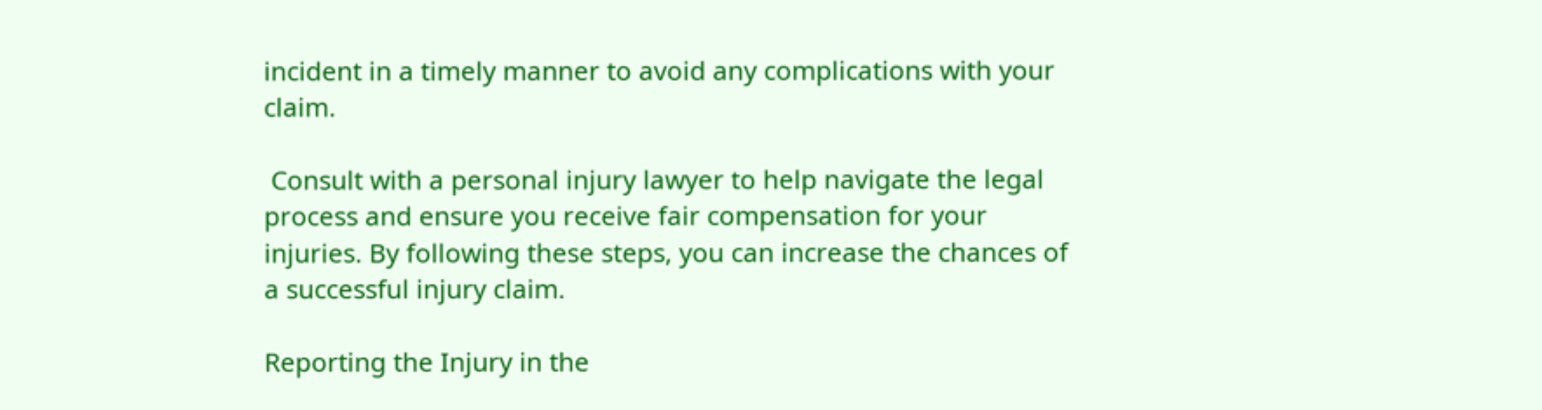incident in a timely manner to avoid any complications with your claim.

 Consult with a personal injury lawyer to help navigate the legal process and ensure you receive fair compensation for your injuries. By following these steps, you can increase the chances of a successful injury claim.

Reporting the Injury in the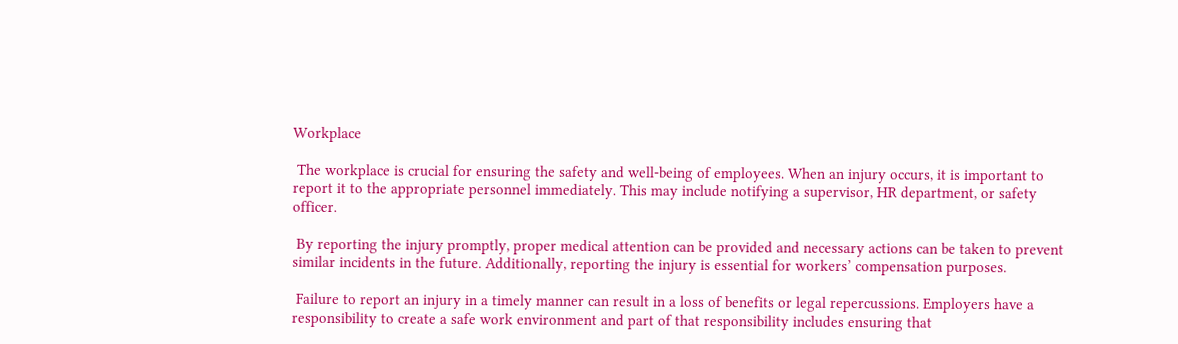Workplace

 The workplace is crucial for ensuring the safety and well-being of employees. When an injury occurs, it is important to report it to the appropriate personnel immediately. This may include notifying a supervisor, HR department, or safety officer.

 By reporting the injury promptly, proper medical attention can be provided and necessary actions can be taken to prevent similar incidents in the future. Additionally, reporting the injury is essential for workers’ compensation purposes.

 Failure to report an injury in a timely manner can result in a loss of benefits or legal repercussions. Employers have a responsibility to create a safe work environment and part of that responsibility includes ensuring that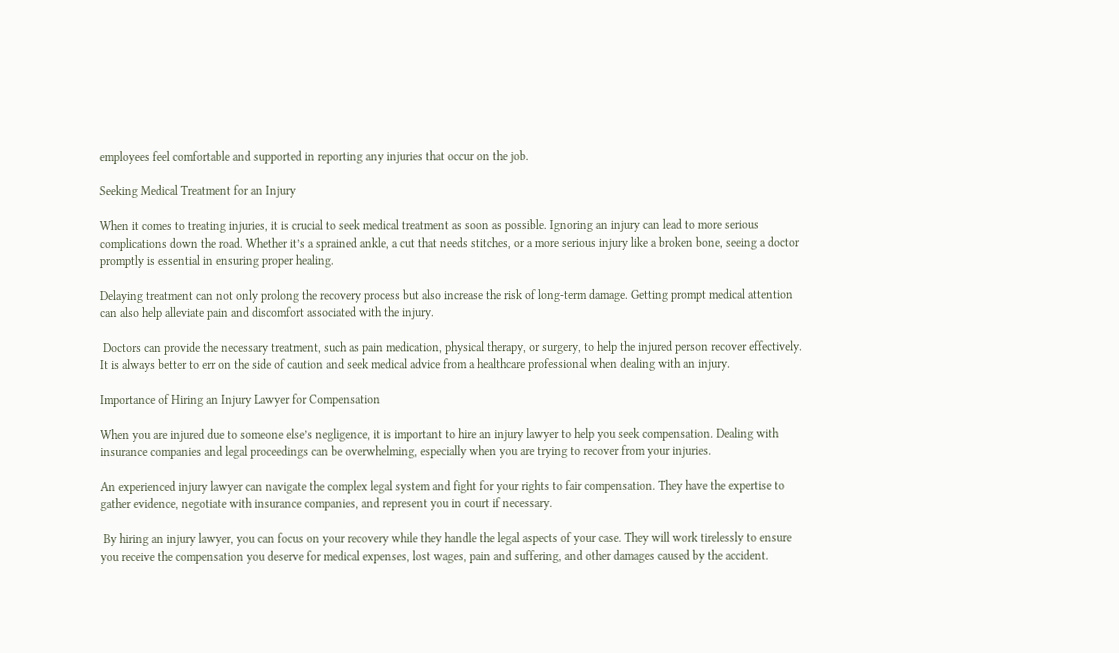employees feel comfortable and supported in reporting any injuries that occur on the job.

Seeking Medical Treatment for an Injury

When it comes to treating injuries, it is crucial to seek medical treatment as soon as possible. Ignoring an injury can lead to more serious complications down the road. Whether it’s a sprained ankle, a cut that needs stitches, or a more serious injury like a broken bone, seeing a doctor promptly is essential in ensuring proper healing.

Delaying treatment can not only prolong the recovery process but also increase the risk of long-term damage. Getting prompt medical attention can also help alleviate pain and discomfort associated with the injury.

 Doctors can provide the necessary treatment, such as pain medication, physical therapy, or surgery, to help the injured person recover effectively. It is always better to err on the side of caution and seek medical advice from a healthcare professional when dealing with an injury.

Importance of Hiring an Injury Lawyer for Compensation

When you are injured due to someone else’s negligence, it is important to hire an injury lawyer to help you seek compensation. Dealing with insurance companies and legal proceedings can be overwhelming, especially when you are trying to recover from your injuries.

An experienced injury lawyer can navigate the complex legal system and fight for your rights to fair compensation. They have the expertise to gather evidence, negotiate with insurance companies, and represent you in court if necessary.

 By hiring an injury lawyer, you can focus on your recovery while they handle the legal aspects of your case. They will work tirelessly to ensure you receive the compensation you deserve for medical expenses, lost wages, pain and suffering, and other damages caused by the accident.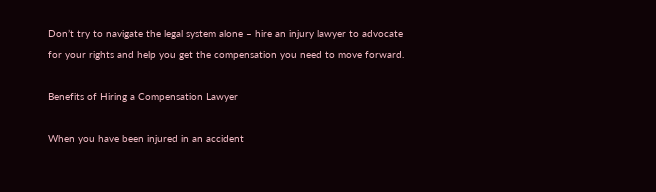Don’t try to navigate the legal system alone – hire an injury lawyer to advocate for your rights and help you get the compensation you need to move forward.

Benefits of Hiring a Compensation Lawyer

When you have been injured in an accident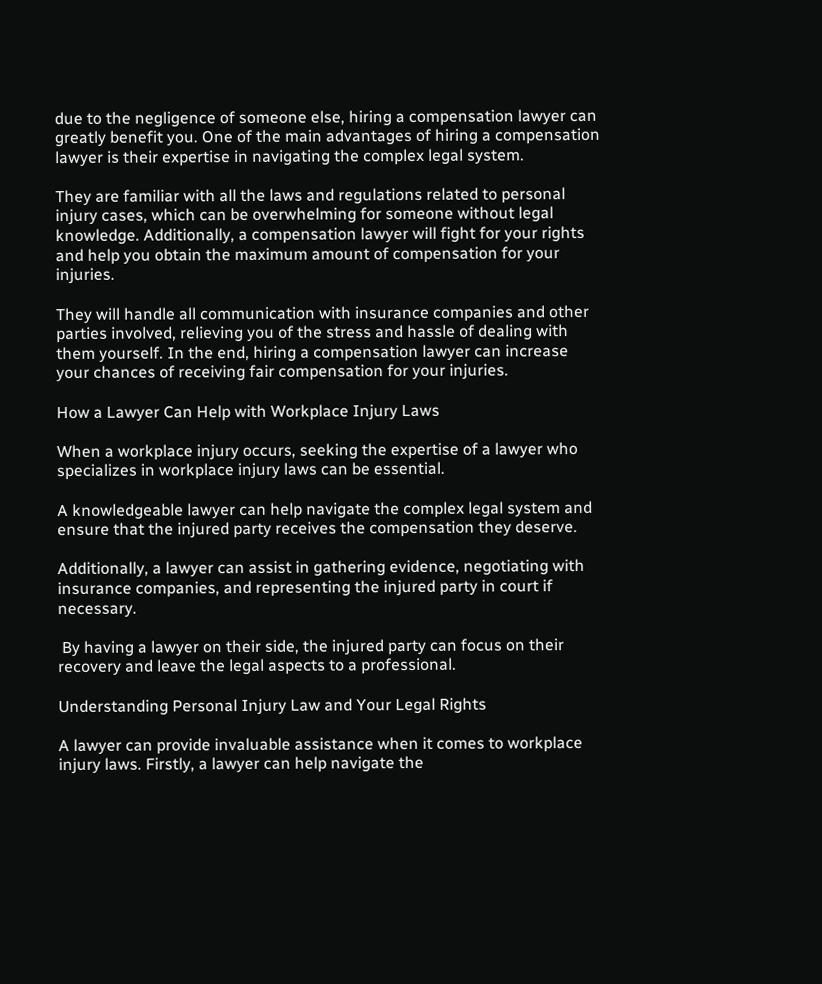due to the negligence of someone else, hiring a compensation lawyer can greatly benefit you. One of the main advantages of hiring a compensation lawyer is their expertise in navigating the complex legal system.

They are familiar with all the laws and regulations related to personal injury cases, which can be overwhelming for someone without legal knowledge. Additionally, a compensation lawyer will fight for your rights and help you obtain the maximum amount of compensation for your injuries.

They will handle all communication with insurance companies and other parties involved, relieving you of the stress and hassle of dealing with them yourself. In the end, hiring a compensation lawyer can increase your chances of receiving fair compensation for your injuries.

How a Lawyer Can Help with Workplace Injury Laws

When a workplace injury occurs, seeking the expertise of a lawyer who specializes in workplace injury laws can be essential.

A knowledgeable lawyer can help navigate the complex legal system and ensure that the injured party receives the compensation they deserve.

Additionally, a lawyer can assist in gathering evidence, negotiating with insurance companies, and representing the injured party in court if necessary.

 By having a lawyer on their side, the injured party can focus on their recovery and leave the legal aspects to a professional.

Understanding Personal Injury Law and Your Legal Rights

A lawyer can provide invaluable assistance when it comes to workplace injury laws. Firstly, a lawyer can help navigate the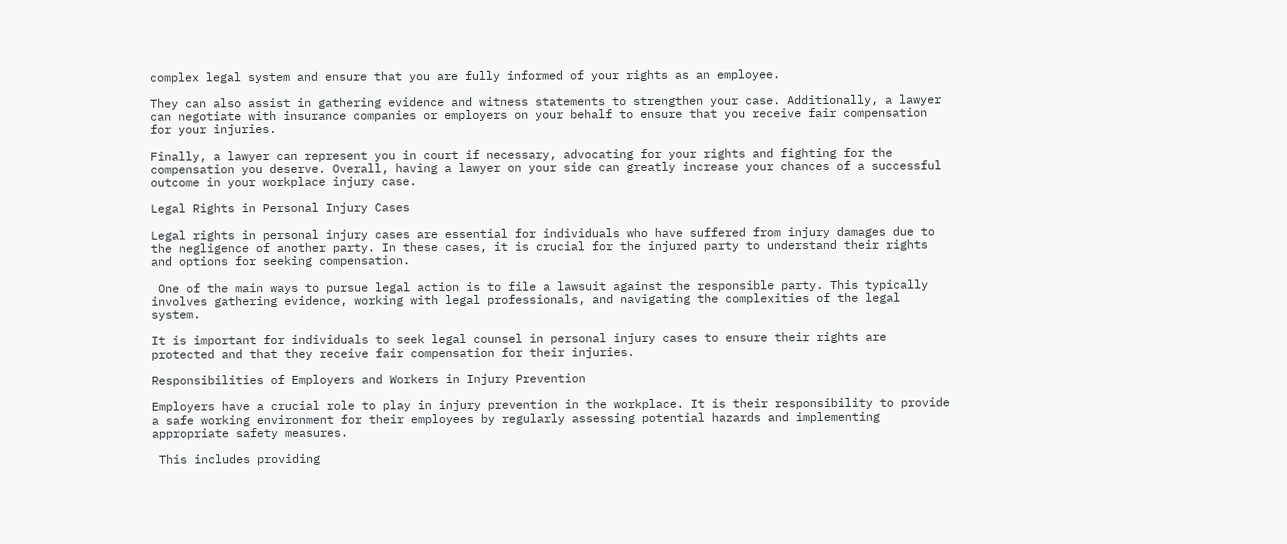complex legal system and ensure that you are fully informed of your rights as an employee.

They can also assist in gathering evidence and witness statements to strengthen your case. Additionally, a lawyer can negotiate with insurance companies or employers on your behalf to ensure that you receive fair compensation for your injuries.

Finally, a lawyer can represent you in court if necessary, advocating for your rights and fighting for the compensation you deserve. Overall, having a lawyer on your side can greatly increase your chances of a successful outcome in your workplace injury case.

Legal Rights in Personal Injury Cases

Legal rights in personal injury cases are essential for individuals who have suffered from injury damages due to the negligence of another party. In these cases, it is crucial for the injured party to understand their rights and options for seeking compensation.

 One of the main ways to pursue legal action is to file a lawsuit against the responsible party. This typically involves gathering evidence, working with legal professionals, and navigating the complexities of the legal system.

It is important for individuals to seek legal counsel in personal injury cases to ensure their rights are protected and that they receive fair compensation for their injuries.

Responsibilities of Employers and Workers in Injury Prevention

Employers have a crucial role to play in injury prevention in the workplace. It is their responsibility to provide a safe working environment for their employees by regularly assessing potential hazards and implementing appropriate safety measures.

 This includes providing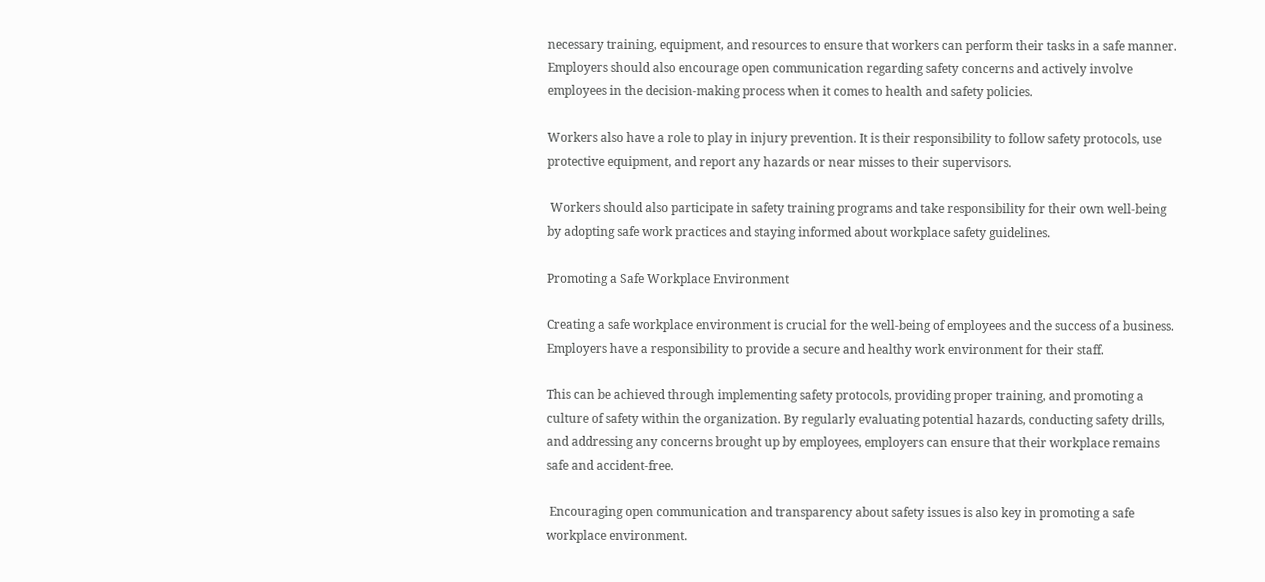necessary training, equipment, and resources to ensure that workers can perform their tasks in a safe manner. Employers should also encourage open communication regarding safety concerns and actively involve employees in the decision-making process when it comes to health and safety policies.

Workers also have a role to play in injury prevention. It is their responsibility to follow safety protocols, use protective equipment, and report any hazards or near misses to their supervisors.

 Workers should also participate in safety training programs and take responsibility for their own well-being by adopting safe work practices and staying informed about workplace safety guidelines.

Promoting a Safe Workplace Environment

Creating a safe workplace environment is crucial for the well-being of employees and the success of a business. Employers have a responsibility to provide a secure and healthy work environment for their staff.

This can be achieved through implementing safety protocols, providing proper training, and promoting a culture of safety within the organization. By regularly evaluating potential hazards, conducting safety drills, and addressing any concerns brought up by employees, employers can ensure that their workplace remains safe and accident-free.

 Encouraging open communication and transparency about safety issues is also key in promoting a safe workplace environment.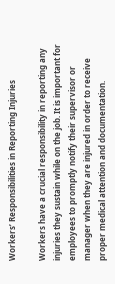Workers’ Responsibilities in Reporting Injuries

Workers have a crucial responsibility in reporting any injuries they sustain while on the job. It is important for employees to promptly notify their supervisor or manager when they are injured in order to receive proper medical attention and documentation.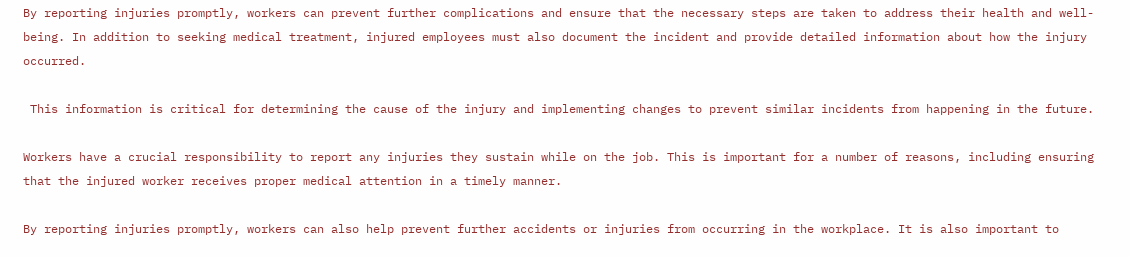By reporting injuries promptly, workers can prevent further complications and ensure that the necessary steps are taken to address their health and well-being. In addition to seeking medical treatment, injured employees must also document the incident and provide detailed information about how the injury occurred.

 This information is critical for determining the cause of the injury and implementing changes to prevent similar incidents from happening in the future.

Workers have a crucial responsibility to report any injuries they sustain while on the job. This is important for a number of reasons, including ensuring that the injured worker receives proper medical attention in a timely manner.

By reporting injuries promptly, workers can also help prevent further accidents or injuries from occurring in the workplace. It is also important to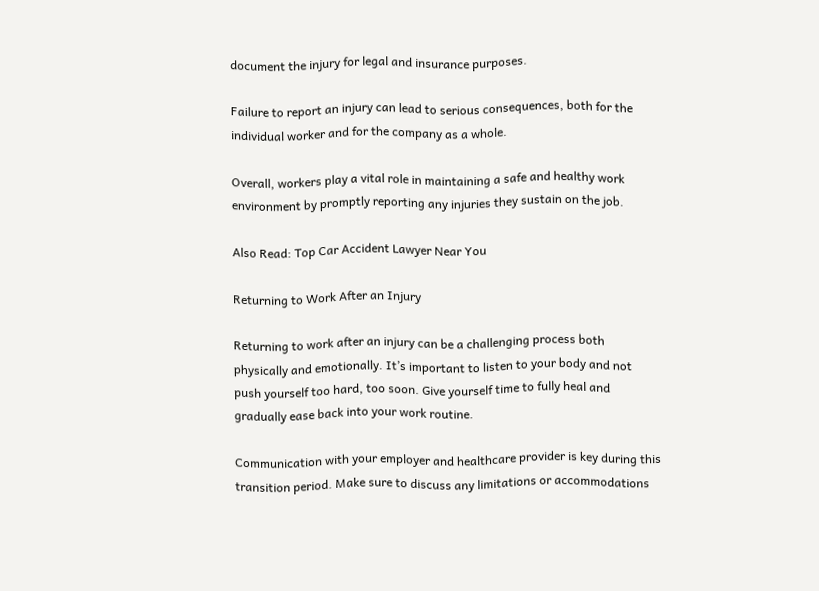document the injury for legal and insurance purposes.

Failure to report an injury can lead to serious consequences, both for the individual worker and for the company as a whole.

Overall, workers play a vital role in maintaining a safe and healthy work environment by promptly reporting any injuries they sustain on the job.

Also Read: Top Car Accident Lawyer Near You

Returning to Work After an Injury

Returning to work after an injury can be a challenging process both physically and emotionally. It’s important to listen to your body and not push yourself too hard, too soon. Give yourself time to fully heal and gradually ease back into your work routine.

Communication with your employer and healthcare provider is key during this transition period. Make sure to discuss any limitations or accommodations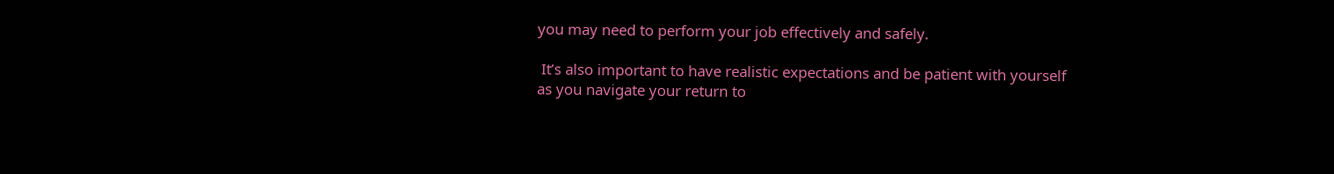you may need to perform your job effectively and safely.

 It’s also important to have realistic expectations and be patient with yourself as you navigate your return to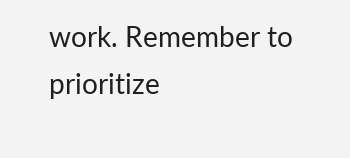work. Remember to prioritize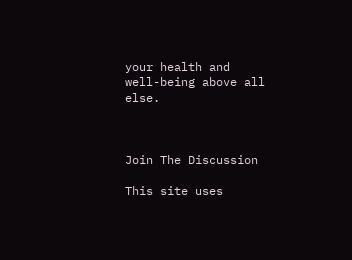your health and well-being above all else.



Join The Discussion

This site uses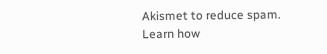Akismet to reduce spam. Learn how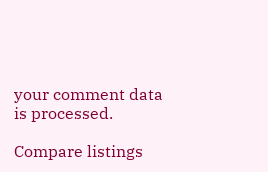your comment data is processed.

Compare listings